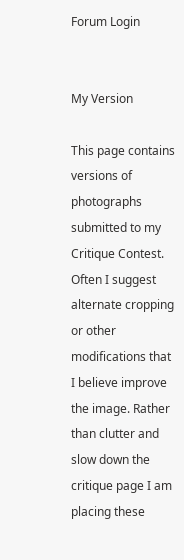Forum Login


My Version

This page contains versions of photographs submitted to my Critique Contest. Often I suggest alternate cropping or other modifications that I believe improve the image. Rather than clutter and slow down the critique page I am placing these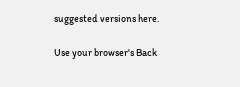suggested versions here.

Use your browser's Back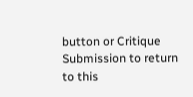button or Critique Submission to return to this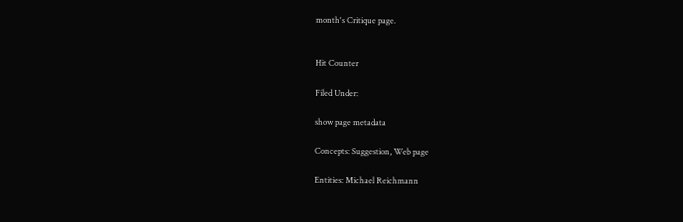month's Critique page.


Hit Counter

Filed Under:

show page metadata

Concepts: Suggestion, Web page

Entities: Michael Reichmann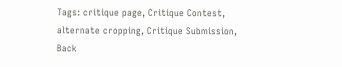Tags: critique page, Critique Contest, alternate cropping, Critique Submission, Back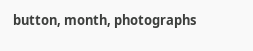button, month, photographs